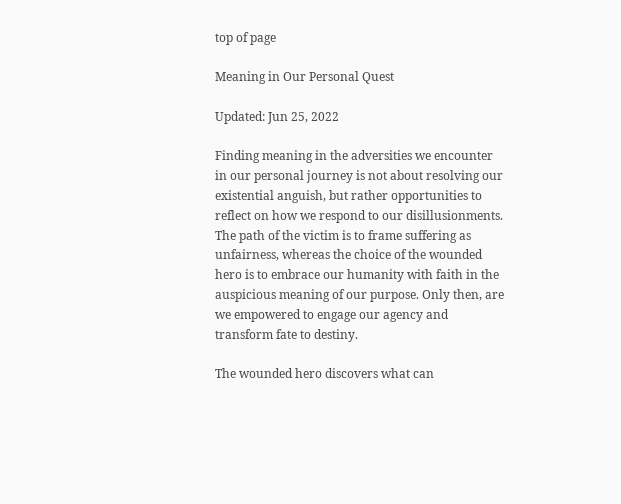top of page

Meaning in Our Personal Quest

Updated: Jun 25, 2022

Finding meaning in the adversities we encounter in our personal journey is not about resolving our existential anguish, but rather opportunities to reflect on how we respond to our disillusionments. The path of the victim is to frame suffering as unfairness, whereas the choice of the wounded hero is to embrace our humanity with faith in the auspicious meaning of our purpose. Only then, are we empowered to engage our agency and transform fate to destiny.

The wounded hero discovers what can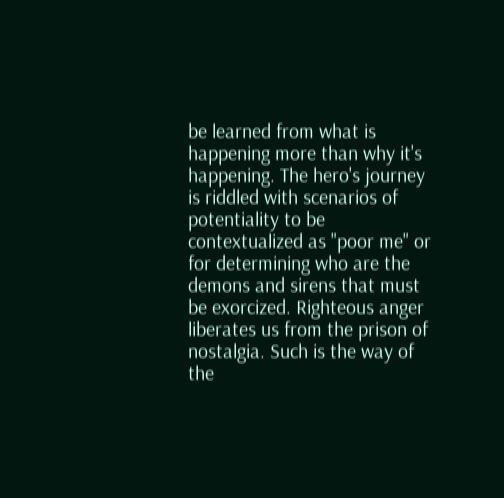be learned from what is happening more than why it's happening. The hero's journey is riddled with scenarios of potentiality to be contextualized as "poor me" or for determining who are the demons and sirens that must be exorcized. Righteous anger liberates us from the prison of nostalgia. Such is the way of the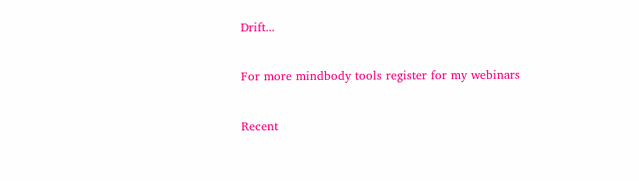Drift...

For more mindbody tools register for my webinars

Recent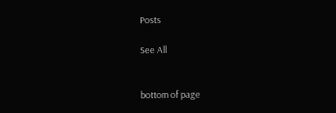Posts

See All


bottom of page